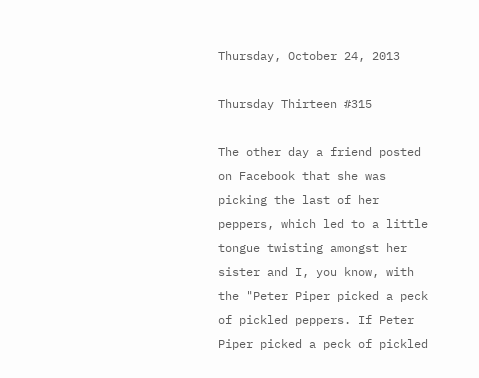Thursday, October 24, 2013

Thursday Thirteen #315

The other day a friend posted on Facebook that she was picking the last of her peppers, which led to a little tongue twisting amongst her sister and I, you know, with the "Peter Piper picked a peck of pickled peppers. If Peter Piper picked a peck of pickled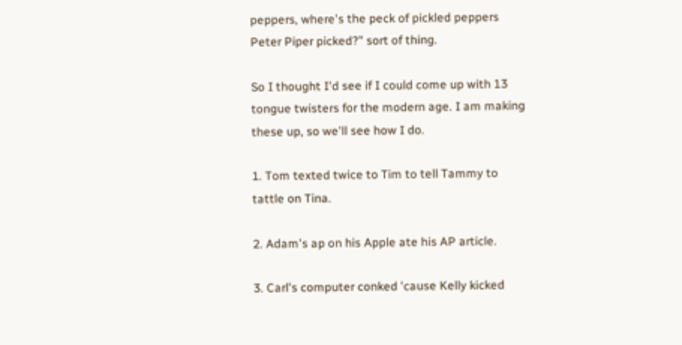peppers, where's the peck of pickled peppers Peter Piper picked?" sort of thing.

So I thought I'd see if I could come up with 13 tongue twisters for the modern age. I am making these up, so we'll see how I do.

1. Tom texted twice to Tim to tell Tammy to tattle on Tina.

2. Adam's ap on his Apple ate his AP article.

3. Carl's computer conked 'cause Kelly kicked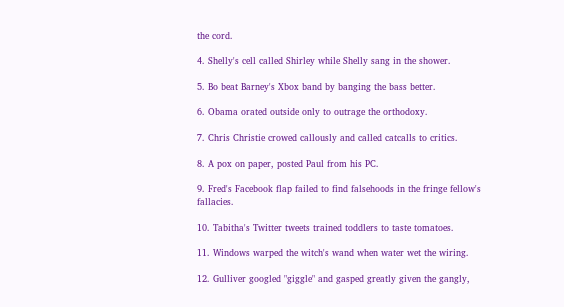the cord.

4. Shelly's cell called Shirley while Shelly sang in the shower.

5. Bo beat Barney's Xbox band by banging the bass better.

6. Obama orated outside only to outrage the orthodoxy.

7. Chris Christie crowed callously and called catcalls to critics.

8. A pox on paper, posted Paul from his PC.

9. Fred's Facebook flap failed to find falsehoods in the fringe fellow's fallacies.

10. Tabitha's Twitter tweets trained toddlers to taste tomatoes.

11. Windows warped the witch's wand when water wet the wiring.

12. Gulliver googled "giggle" and gasped greatly given the gangly,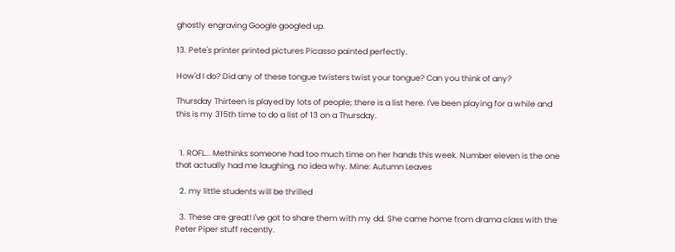ghostly engraving Google googled up.

13. Pete's printer printed pictures Picasso painted perfectly.

How'd I do? Did any of these tongue twisters twist your tongue? Can you think of any?

Thursday Thirteen is played by lots of people; there is a list here. I've been playing for a while and this is my 315th time to do a list of 13 on a Thursday.


  1. ROFL... Methinks someone had too much time on her hands this week. Number eleven is the one that actually had me laughing, no idea why. Mine: Autumn Leaves

  2. my little students will be thrilled

  3. These are great! I've got to share them with my dd. She came home from drama class with the Peter Piper stuff recently.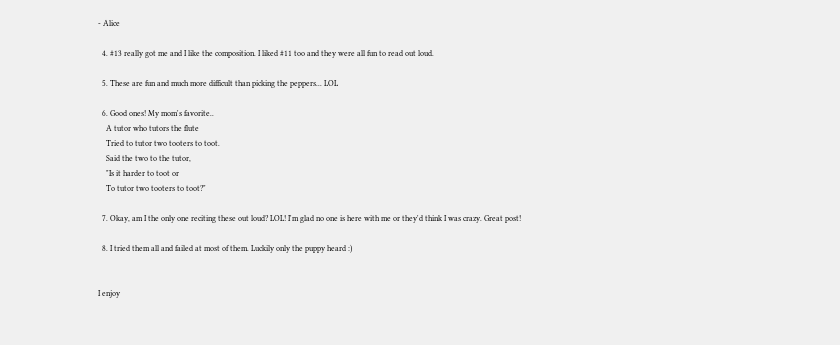- Alice

  4. #13 really got me and I like the composition. I liked #11 too and they were all fun to read out loud.

  5. These are fun and much more difficult than picking the peppers... LOL

  6. Good ones! My mom's favorite..
    A tutor who tutors the flute
    Tried to tutor two tooters to toot.
    Said the two to the tutor,
    "Is it harder to toot or
    To tutor two tooters to toot?"

  7. Okay, am I the only one reciting these out loud? LOL! I'm glad no one is here with me or they'd think I was crazy. Great post!

  8. I tried them all and failed at most of them. Luckily only the puppy heard :)


I enjoy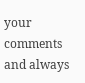your comments and always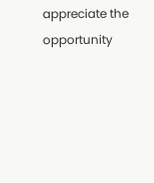appreciate the opportunity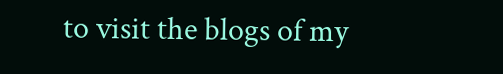to visit the blogs of my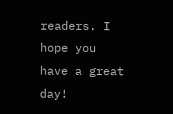readers. I hope you have a great day!